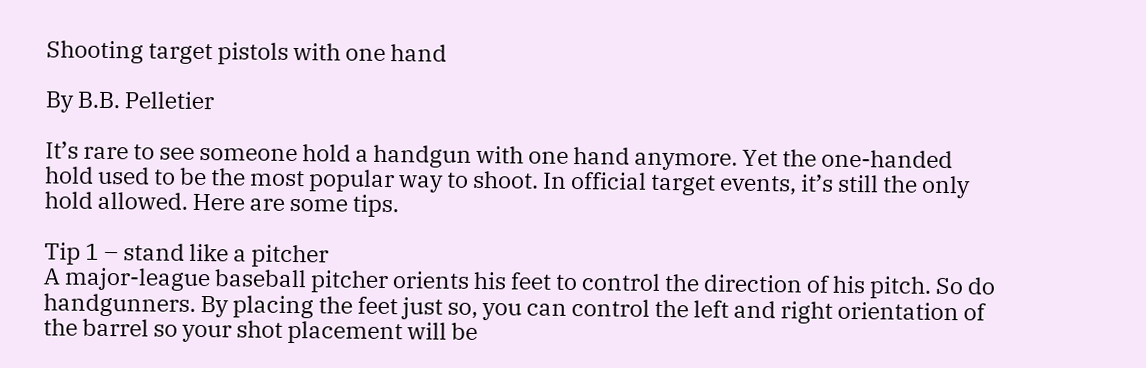Shooting target pistols with one hand

By B.B. Pelletier

It’s rare to see someone hold a handgun with one hand anymore. Yet the one-handed hold used to be the most popular way to shoot. In official target events, it’s still the only hold allowed. Here are some tips.

Tip 1 – stand like a pitcher
A major-league baseball pitcher orients his feet to control the direction of his pitch. So do handgunners. By placing the feet just so, you can control the left and right orientation of the barrel so your shot placement will be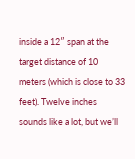inside a 12″ span at the target distance of 10 meters (which is close to 33 feet). Twelve inches sounds like a lot, but we’ll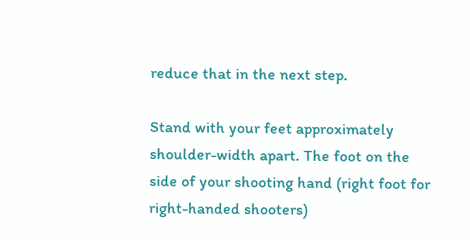reduce that in the next step.

Stand with your feet approximately shoulder-width apart. The foot on the side of your shooting hand (right foot for right-handed shooters)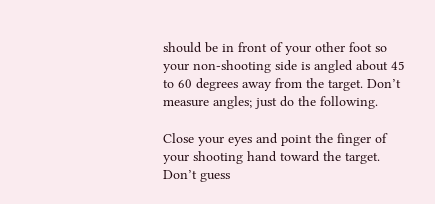should be in front of your other foot so your non-shooting side is angled about 45 to 60 degrees away from the target. Don’t measure angles; just do the following.

Close your eyes and point the finger of your shooting hand toward the target. Don’t guess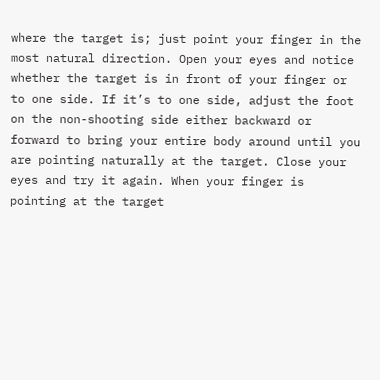where the target is; just point your finger in the most natural direction. Open your eyes and notice whether the target is in front of your finger or to one side. If it’s to one side, adjust the foot on the non-shooting side either backward or forward to bring your entire body around until you are pointing naturally at the target. Close your eyes and try it again. When your finger is pointing at the target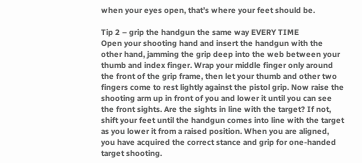when your eyes open, that’s where your feet should be.

Tip 2 – grip the handgun the same way EVERY TIME
Open your shooting hand and insert the handgun with the other hand, jamming the grip deep into the web between your thumb and index finger. Wrap your middle finger only around the front of the grip frame, then let your thumb and other two fingers come to rest lightly against the pistol grip. Now raise the shooting arm up in front of you and lower it until you can see the front sights. Are the sights in line with the target? If not, shift your feet until the handgun comes into line with the target as you lower it from a raised position. When you are aligned, you have acquired the correct stance and grip for one-handed target shooting.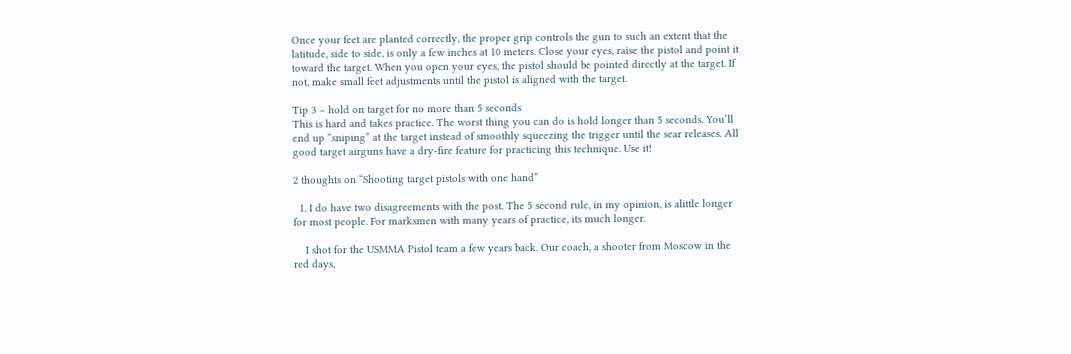Once your feet are planted correctly, the proper grip controls the gun to such an extent that the latitude, side to side, is only a few inches at 10 meters. Close your eyes, raise the pistol and point it toward the target. When you open your eyes, the pistol should be pointed directly at the target. If not, make small feet adjustments until the pistol is aligned with the target.

Tip 3 – hold on target for no more than 5 seconds
This is hard and takes practice. The worst thing you can do is hold longer than 5 seconds. You’ll end up “sniping” at the target instead of smoothly squeezing the trigger until the sear releases. All good target airguns have a dry-fire feature for practicing this technique. Use it!

2 thoughts on “Shooting target pistols with one hand”

  1. I do have two disagreements with the post. The 5 second rule, in my opinion, is alittle longer for most people. For marksmen with many years of practice, its much longer.

    I shot for the USMMA Pistol team a few years back. Our coach, a shooter from Moscow in the red days,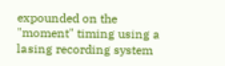expounded on the "moment" timing using a lasing recording system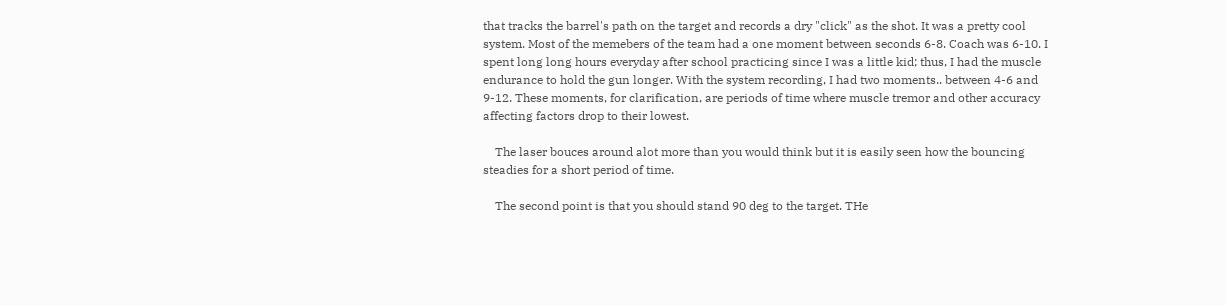that tracks the barrel's path on the target and records a dry "click" as the shot. It was a pretty cool system. Most of the memebers of the team had a one moment between seconds 6-8. Coach was 6-10. I spent long long hours everyday after school practicing since I was a little kid; thus, I had the muscle endurance to hold the gun longer. With the system recording, I had two moments.. between 4-6 and 9-12. These moments, for clarification, are periods of time where muscle tremor and other accuracy affecting factors drop to their lowest.

    The laser bouces around alot more than you would think but it is easily seen how the bouncing steadies for a short period of time.

    The second point is that you should stand 90 deg to the target. THe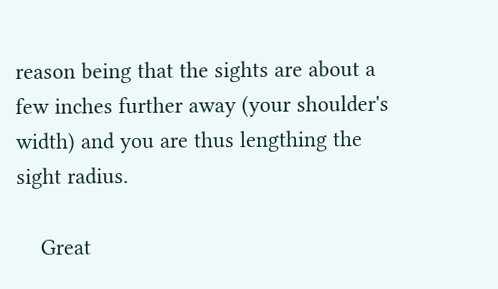reason being that the sights are about a few inches further away (your shoulder's width) and you are thus lengthing the sight radius.

    Great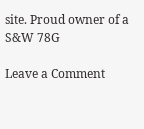site. Proud owner of a S&W 78G

Leave a Comment